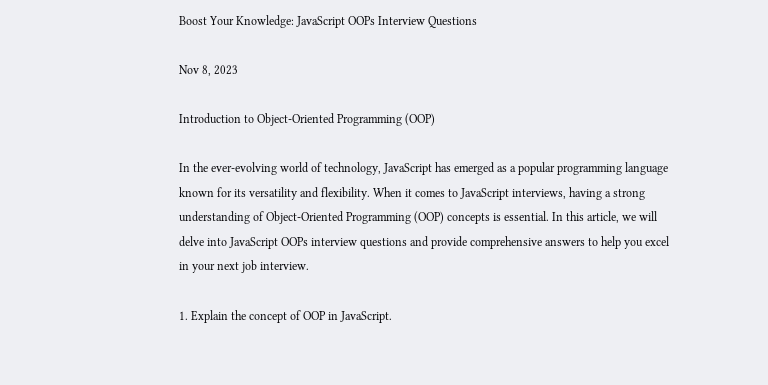Boost Your Knowledge: JavaScript OOPs Interview Questions

Nov 8, 2023

Introduction to Object-Oriented Programming (OOP)

In the ever-evolving world of technology, JavaScript has emerged as a popular programming language known for its versatility and flexibility. When it comes to JavaScript interviews, having a strong understanding of Object-Oriented Programming (OOP) concepts is essential. In this article, we will delve into JavaScript OOPs interview questions and provide comprehensive answers to help you excel in your next job interview.

1. Explain the concept of OOP in JavaScript.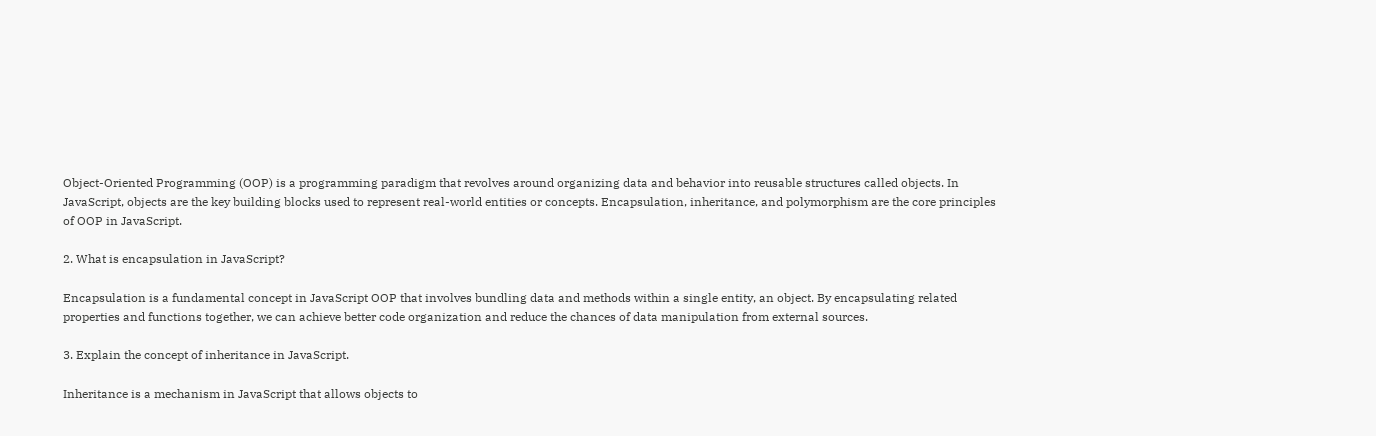Object-Oriented Programming (OOP) is a programming paradigm that revolves around organizing data and behavior into reusable structures called objects. In JavaScript, objects are the key building blocks used to represent real-world entities or concepts. Encapsulation, inheritance, and polymorphism are the core principles of OOP in JavaScript.

2. What is encapsulation in JavaScript?

Encapsulation is a fundamental concept in JavaScript OOP that involves bundling data and methods within a single entity, an object. By encapsulating related properties and functions together, we can achieve better code organization and reduce the chances of data manipulation from external sources.

3. Explain the concept of inheritance in JavaScript.

Inheritance is a mechanism in JavaScript that allows objects to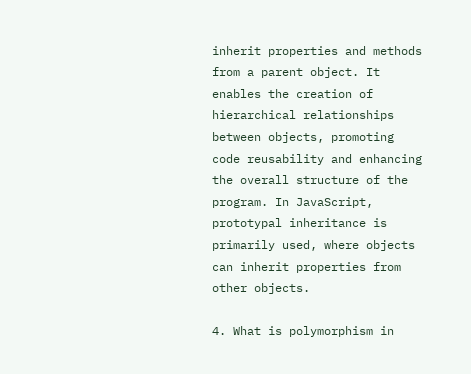inherit properties and methods from a parent object. It enables the creation of hierarchical relationships between objects, promoting code reusability and enhancing the overall structure of the program. In JavaScript, prototypal inheritance is primarily used, where objects can inherit properties from other objects.

4. What is polymorphism in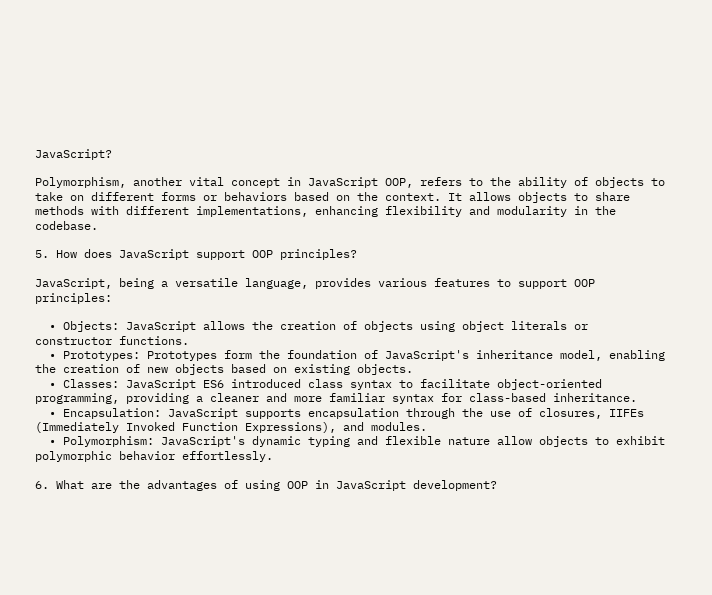JavaScript?

Polymorphism, another vital concept in JavaScript OOP, refers to the ability of objects to take on different forms or behaviors based on the context. It allows objects to share methods with different implementations, enhancing flexibility and modularity in the codebase.

5. How does JavaScript support OOP principles?

JavaScript, being a versatile language, provides various features to support OOP principles:

  • Objects: JavaScript allows the creation of objects using object literals or constructor functions.
  • Prototypes: Prototypes form the foundation of JavaScript's inheritance model, enabling the creation of new objects based on existing objects.
  • Classes: JavaScript ES6 introduced class syntax to facilitate object-oriented programming, providing a cleaner and more familiar syntax for class-based inheritance.
  • Encapsulation: JavaScript supports encapsulation through the use of closures, IIFEs (Immediately Invoked Function Expressions), and modules.
  • Polymorphism: JavaScript's dynamic typing and flexible nature allow objects to exhibit polymorphic behavior effortlessly.

6. What are the advantages of using OOP in JavaScript development?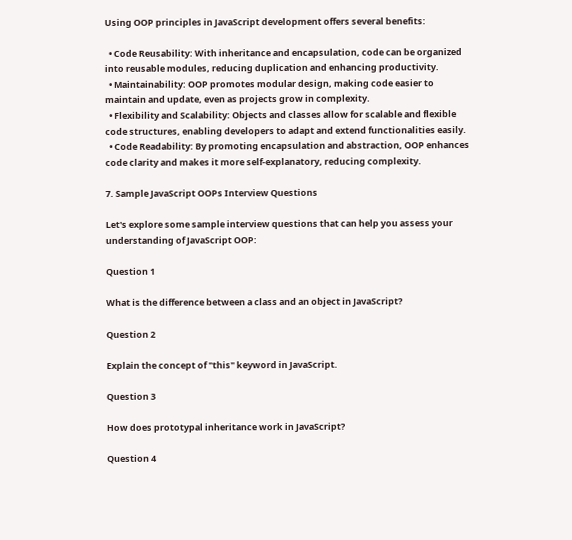Using OOP principles in JavaScript development offers several benefits:

  • Code Reusability: With inheritance and encapsulation, code can be organized into reusable modules, reducing duplication and enhancing productivity.
  • Maintainability: OOP promotes modular design, making code easier to maintain and update, even as projects grow in complexity.
  • Flexibility and Scalability: Objects and classes allow for scalable and flexible code structures, enabling developers to adapt and extend functionalities easily.
  • Code Readability: By promoting encapsulation and abstraction, OOP enhances code clarity and makes it more self-explanatory, reducing complexity.

7. Sample JavaScript OOPs Interview Questions

Let's explore some sample interview questions that can help you assess your understanding of JavaScript OOP:

Question 1

What is the difference between a class and an object in JavaScript?

Question 2

Explain the concept of "this" keyword in JavaScript.

Question 3

How does prototypal inheritance work in JavaScript?

Question 4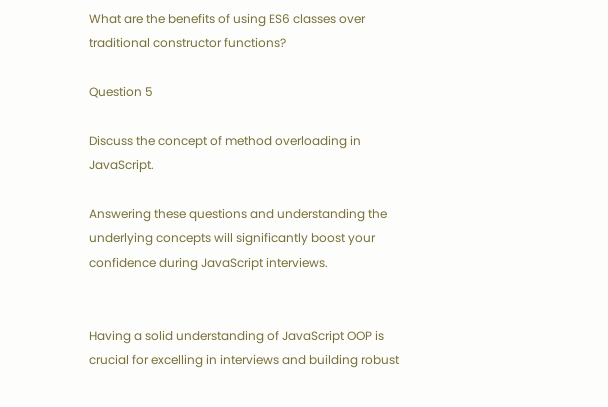What are the benefits of using ES6 classes over traditional constructor functions?

Question 5

Discuss the concept of method overloading in JavaScript.

Answering these questions and understanding the underlying concepts will significantly boost your confidence during JavaScript interviews.


Having a solid understanding of JavaScript OOP is crucial for excelling in interviews and building robust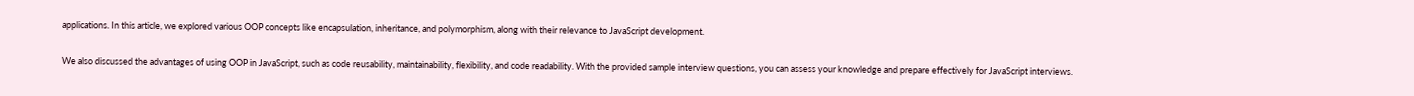applications. In this article, we explored various OOP concepts like encapsulation, inheritance, and polymorphism, along with their relevance to JavaScript development.

We also discussed the advantages of using OOP in JavaScript, such as code reusability, maintainability, flexibility, and code readability. With the provided sample interview questions, you can assess your knowledge and prepare effectively for JavaScript interviews.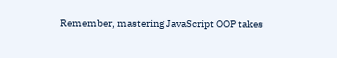Remember, mastering JavaScript OOP takes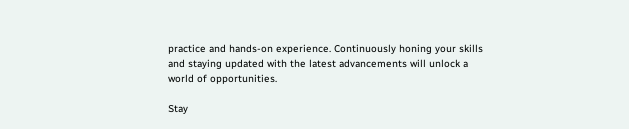practice and hands-on experience. Continuously honing your skills and staying updated with the latest advancements will unlock a world of opportunities.

Stay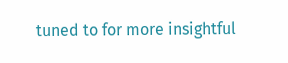tuned to for more insightful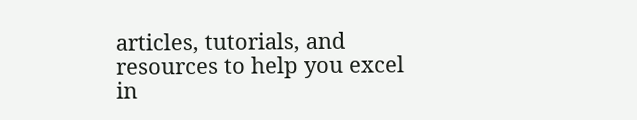articles, tutorials, and resources to help you excel in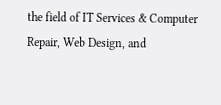the field of IT Services & Computer Repair, Web Design, and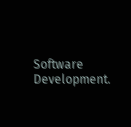Software Development.